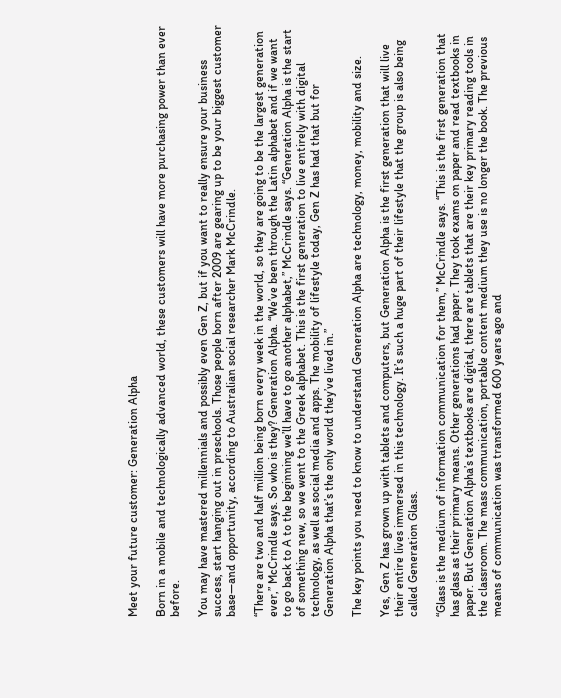Meet your future customer: Generation Alpha

Born in a mobile and technologically advanced world, these customers will have more purchasing power than ever before.

You may have mastered millennials and possibly even Gen Z, but if you want to really ensure your business success, start hanging out in preschools. Those people born after 2009 are gearing up to be your biggest customer base—and opportunity, according to Australian social researcher Mark McCrindle.

“There are two and half million being born every week in the world, so they are going to be the largest generation ever,” McCrindle says. So who is they? Generation Alpha. “We’ve been through the Latin alphabet and if we want to go back to A to the beginning we’ll have to go another alphabet,” McCrindle says. “Generation Alpha is the start of something new, so we went to the Greek alphabet. This is the first generation to live entirely with digital technology, as well as social media and apps. The mobility of lifestyle today, Gen Z has had that but for Generation Alpha that’s the only world they’ve lived in.”

The key points you need to know to understand Generation Alpha are technology, money, mobility and size.

Yes, Gen Z has grown up with tablets and computers, but Generation Alpha is the first generation that will live their entire lives immersed in this technology. It’s such a huge part of their lifestyle that the group is also being called Generation Glass.

“Glass is the medium of information communication for them,” McCrindle says. “This is the first generation that has glass as their primary means. Other generations had paper. They took exams on paper and read textbooks in paper. But Generation Alpha’s textbooks are digital, there are tablets that are their key primary reading tools in the classroom. The mass communication, portable content medium they use is no longer the book. The previous means of communication was transformed 600 years ago and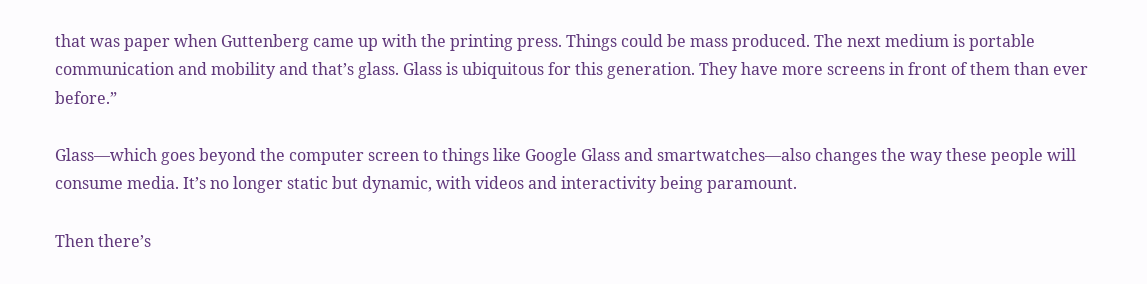that was paper when Guttenberg came up with the printing press. Things could be mass produced. The next medium is portable communication and mobility and that’s glass. Glass is ubiquitous for this generation. They have more screens in front of them than ever before.”

Glass—which goes beyond the computer screen to things like Google Glass and smartwatches—also changes the way these people will consume media. It’s no longer static but dynamic, with videos and interactivity being paramount.

Then there’s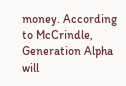money. According to McCrindle, Generation Alpha will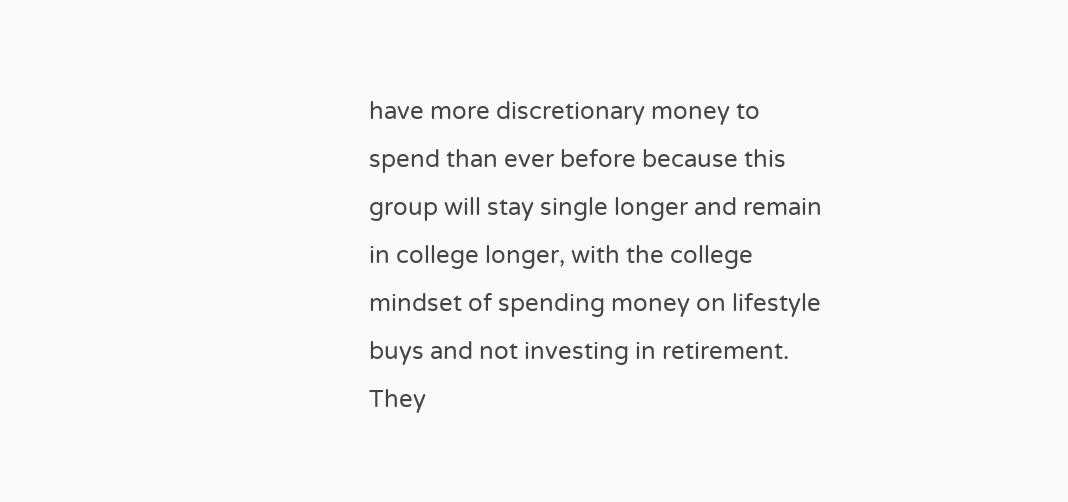have more discretionary money to spend than ever before because this group will stay single longer and remain in college longer, with the college mindset of spending money on lifestyle buys and not investing in retirement. They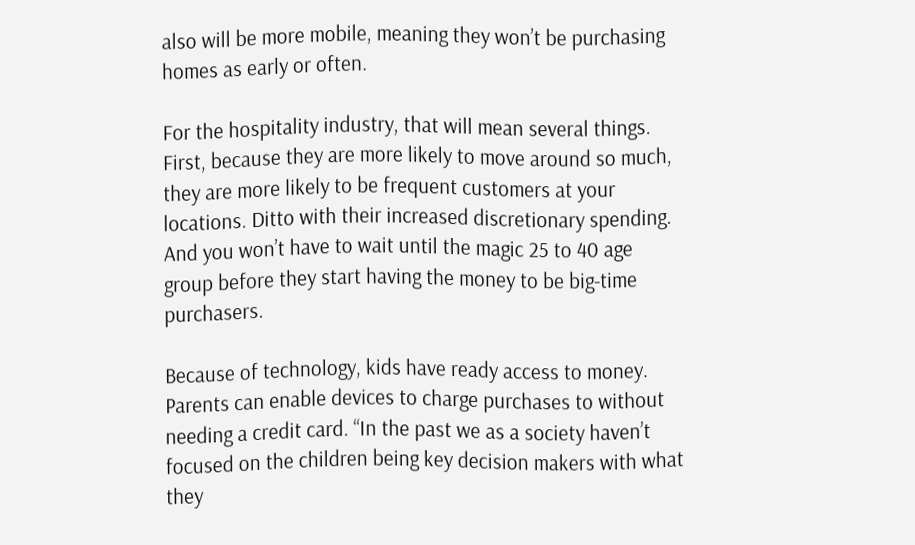also will be more mobile, meaning they won’t be purchasing homes as early or often.

For the hospitality industry, that will mean several things. First, because they are more likely to move around so much, they are more likely to be frequent customers at your locations. Ditto with their increased discretionary spending. And you won’t have to wait until the magic 25 to 40 age group before they start having the money to be big-time purchasers.

Because of technology, kids have ready access to money. Parents can enable devices to charge purchases to without needing a credit card. “In the past we as a society haven’t focused on the children being key decision makers with what they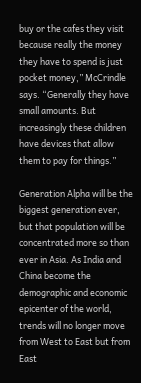buy or the cafes they visit because really the money they have to spend is just pocket money,” McCrindle says. “Generally they have small amounts. But increasingly these children have devices that allow them to pay for things.”

Generation Alpha will be the biggest generation ever, but that population will be concentrated more so than ever in Asia. As India and China become the demographic and economic epicenter of the world, trends will no longer move from West to East but from East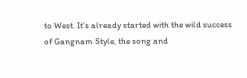to West. It’s already started with the wild success of Gangnam Style, the song and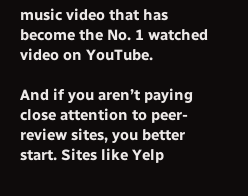music video that has become the No. 1 watched video on YouTube.

And if you aren’t paying close attention to peer-review sites, you better start. Sites like Yelp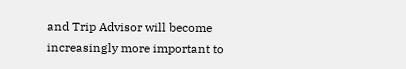and Trip Advisor will become increasingly more important to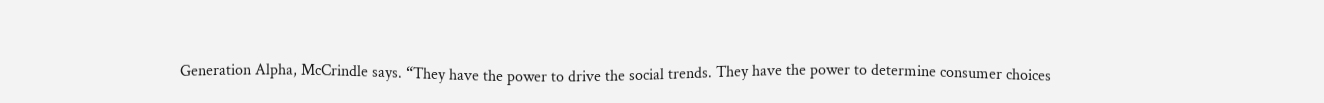Generation Alpha, McCrindle says. “They have the power to drive the social trends. They have the power to determine consumer choices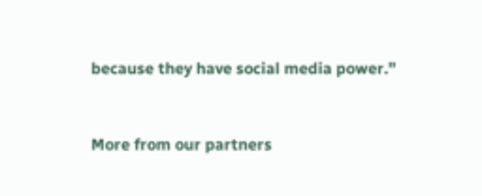because they have social media power.”


More from our partners